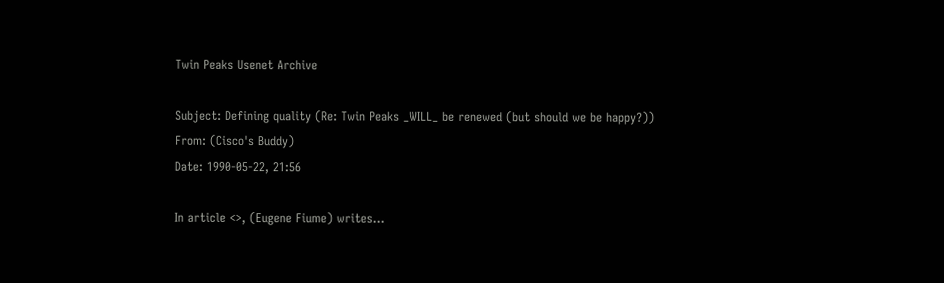Twin Peaks Usenet Archive

Subject: Defining quality (Re: Twin Peaks _WILL_ be renewed (but should we be happy?))
From: (Cisco's Buddy)
Date: 1990-05-22, 21:56

In article <>, (Eugene Fiume) writes...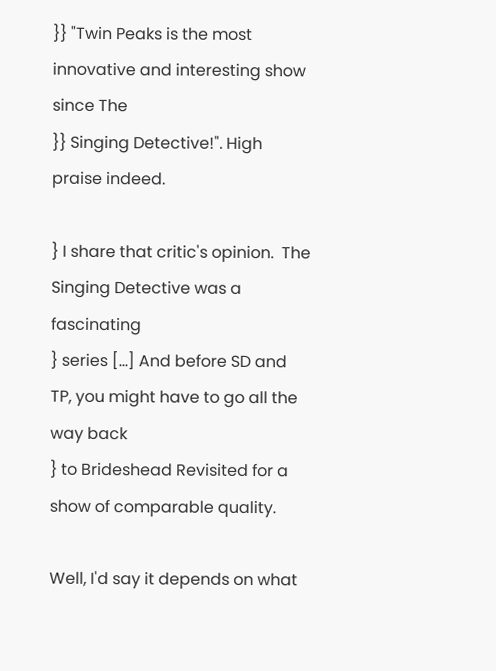}} "Twin Peaks is the most innovative and interesting show since The
}} Singing Detective!". High praise indeed.

} I share that critic's opinion.  The Singing Detective was a fascinating
} series [...] And before SD and TP, you might have to go all the way back
} to Brideshead Revisited for a show of comparable quality.

Well, I'd say it depends on what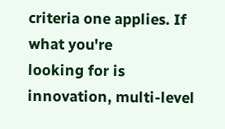criteria one applies. If what you're
looking for is innovation, multi-level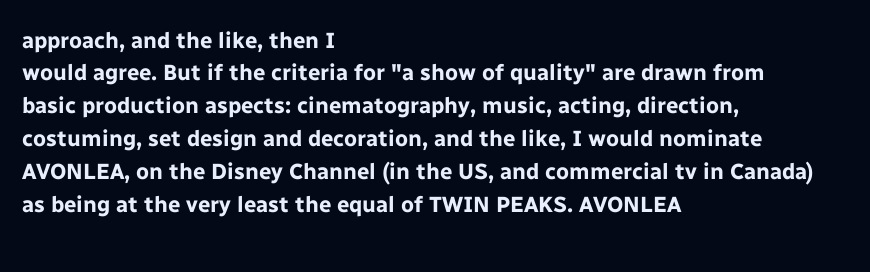approach, and the like, then I
would agree. But if the criteria for "a show of quality" are drawn from
basic production aspects: cinematography, music, acting, direction,
costuming, set design and decoration, and the like, I would nominate
AVONLEA, on the Disney Channel (in the US, and commercial tv in Canada)
as being at the very least the equal of TWIN PEAKS. AVONLEA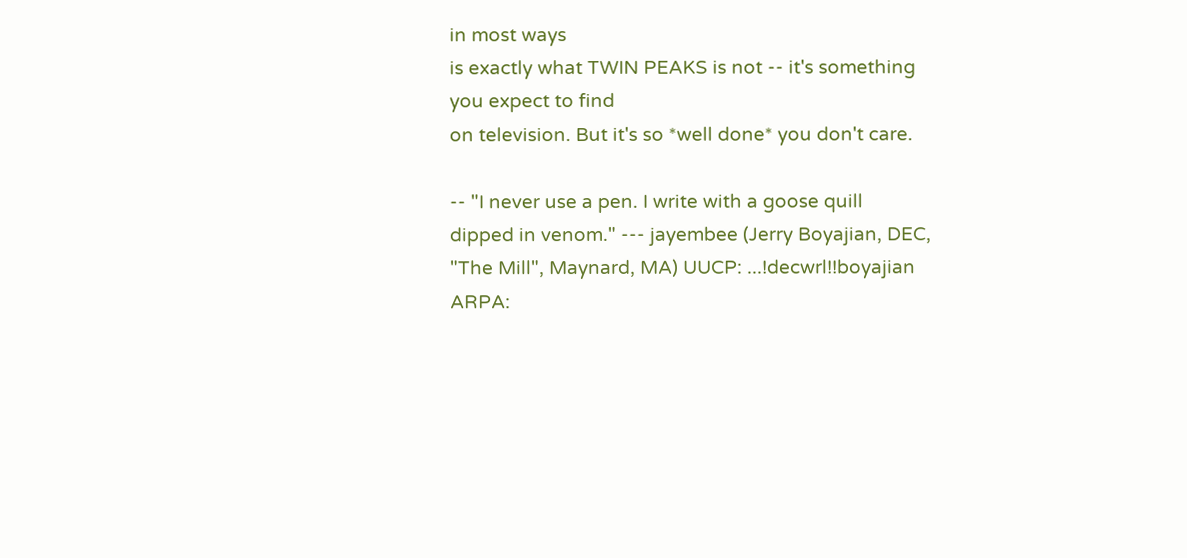in most ways
is exactly what TWIN PEAKS is not -- it's something you expect to find
on television. But it's so *well done* you don't care.

-- "I never use a pen. I write with a goose quill dipped in venom." --- jayembee (Jerry Boyajian, DEC, "The Mill", Maynard, MA) UUCP: ...!decwrl!!boyajian ARPA: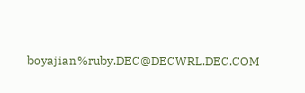boyajian%ruby.DEC@DECWRL.DEC.COM